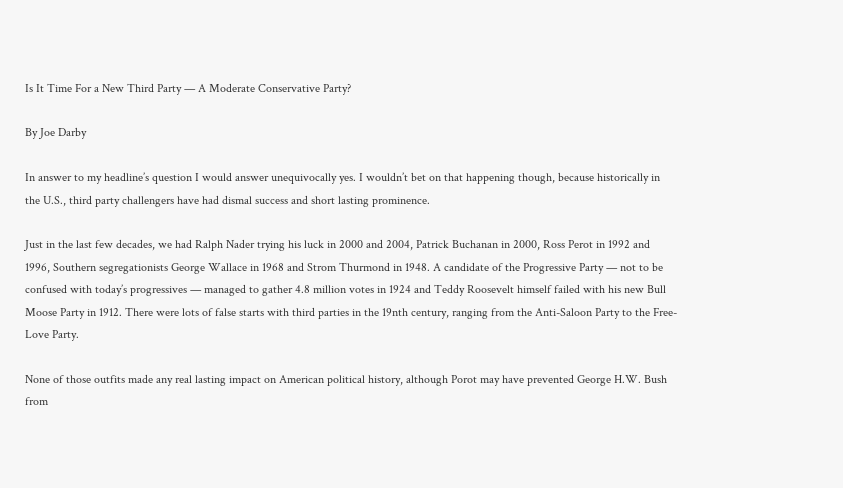Is It Time For a New Third Party — A Moderate Conservative Party?

By Joe Darby

In answer to my headline’s question I would answer unequivocally yes. I wouldn’t bet on that happening though, because historically in the U.S., third party challengers have had dismal success and short lasting prominence.

Just in the last few decades, we had Ralph Nader trying his luck in 2000 and 2004, Patrick Buchanan in 2000, Ross Perot in 1992 and 1996, Southern segregationists George Wallace in 1968 and Strom Thurmond in 1948. A candidate of the Progressive Party — not to be confused with today’s progressives — managed to gather 4.8 million votes in 1924 and Teddy Roosevelt himself failed with his new Bull Moose Party in 1912. There were lots of false starts with third parties in the 19nth century, ranging from the Anti-Saloon Party to the Free-Love Party.

None of those outfits made any real lasting impact on American political history, although Porot may have prevented George H.W. Bush from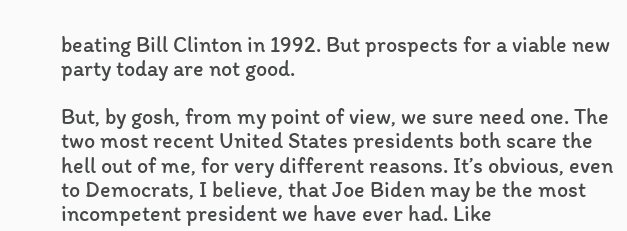beating Bill Clinton in 1992. But prospects for a viable new party today are not good.

But, by gosh, from my point of view, we sure need one. The two most recent United States presidents both scare the hell out of me, for very different reasons. It’s obvious, even to Democrats, I believe, that Joe Biden may be the most incompetent president we have ever had. Like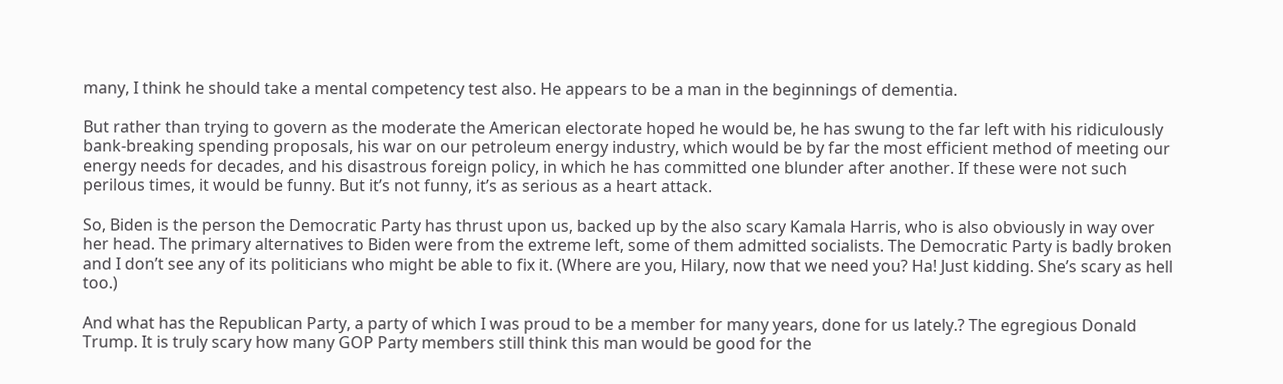many, I think he should take a mental competency test also. He appears to be a man in the beginnings of dementia.

But rather than trying to govern as the moderate the American electorate hoped he would be, he has swung to the far left with his ridiculously bank-breaking spending proposals, his war on our petroleum energy industry, which would be by far the most efficient method of meeting our energy needs for decades, and his disastrous foreign policy, in which he has committed one blunder after another. If these were not such perilous times, it would be funny. But it’s not funny, it’s as serious as a heart attack.

So, Biden is the person the Democratic Party has thrust upon us, backed up by the also scary Kamala Harris, who is also obviously in way over her head. The primary alternatives to Biden were from the extreme left, some of them admitted socialists. The Democratic Party is badly broken and I don’t see any of its politicians who might be able to fix it. (Where are you, Hilary, now that we need you? Ha! Just kidding. She’s scary as hell too.)

And what has the Republican Party, a party of which I was proud to be a member for many years, done for us lately.? The egregious Donald Trump. It is truly scary how many GOP Party members still think this man would be good for the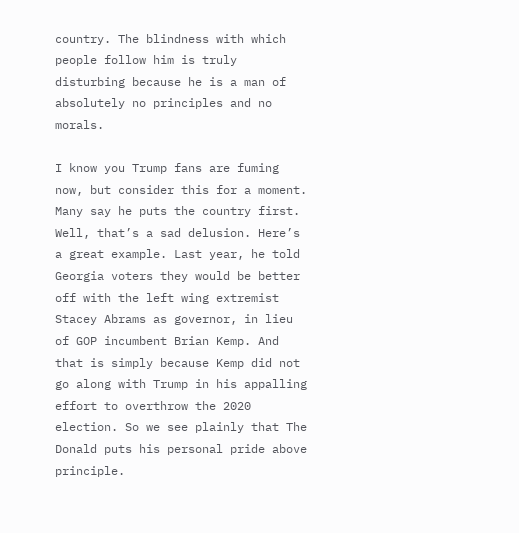country. The blindness with which people follow him is truly disturbing because he is a man of absolutely no principles and no morals.

I know you Trump fans are fuming now, but consider this for a moment. Many say he puts the country first. Well, that’s a sad delusion. Here’s a great example. Last year, he told Georgia voters they would be better off with the left wing extremist Stacey Abrams as governor, in lieu of GOP incumbent Brian Kemp. And that is simply because Kemp did not go along with Trump in his appalling effort to overthrow the 2020 election. So we see plainly that The Donald puts his personal pride above principle.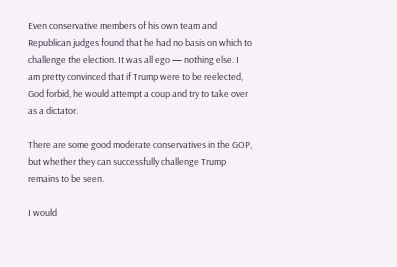Even conservative members of his own team and Republican judges found that he had no basis on which to challenge the election. It was all ego — nothing else. I am pretty convinced that if Trump were to be reelected, God forbid, he would attempt a coup and try to take over as a dictator.

There are some good moderate conservatives in the GOP, but whether they can successfully challenge Trump remains to be seen.

I would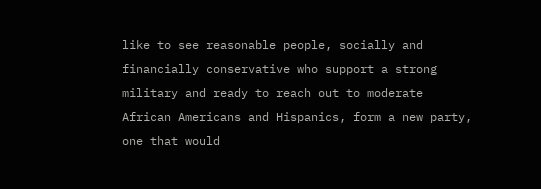like to see reasonable people, socially and financially conservative who support a strong military and ready to reach out to moderate African Americans and Hispanics, form a new party, one that would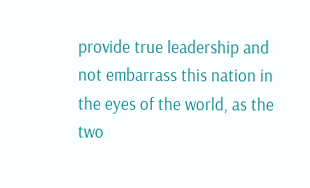provide true leadership and not embarrass this nation in the eyes of the world, as the two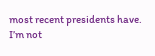most recent presidents have. I’m not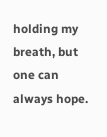holding my breath, but one can always hope.